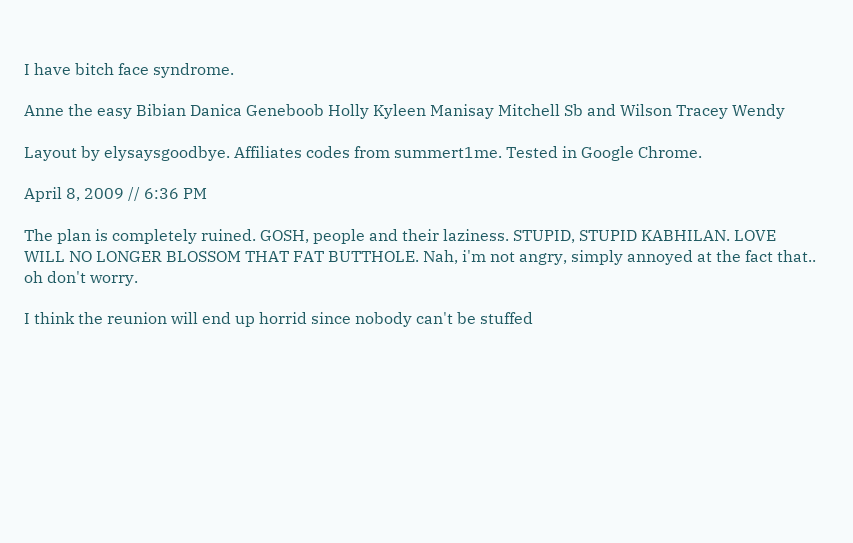I have bitch face syndrome.

Anne the easy Bibian Danica Geneboob Holly Kyleen Manisay Mitchell Sb and Wilson Tracey Wendy

Layout by elysaysgoodbye. Affiliates codes from summert1me. Tested in Google Chrome.

April 8, 2009 // 6:36 PM

The plan is completely ruined. GOSH, people and their laziness. STUPID, STUPID KABHILAN. LOVE WILL NO LONGER BLOSSOM THAT FAT BUTTHOLE. Nah, i'm not angry, simply annoyed at the fact that.. oh don't worry.

I think the reunion will end up horrid since nobody can't be stuffed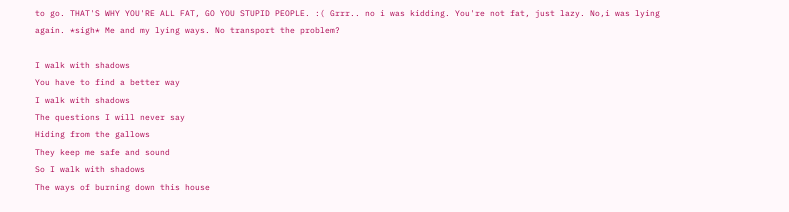to go. THAT'S WHY YOU'RE ALL FAT, GO YOU STUPID PEOPLE. :( Grrr.. no i was kidding. You're not fat, just lazy. No,i was lying again. *sigh* Me and my lying ways. No transport the problem?

I walk with shadows
You have to find a better way
I walk with shadows
The questions I will never say
Hiding from the gallows
They keep me safe and sound
So I walk with shadows
The ways of burning down this house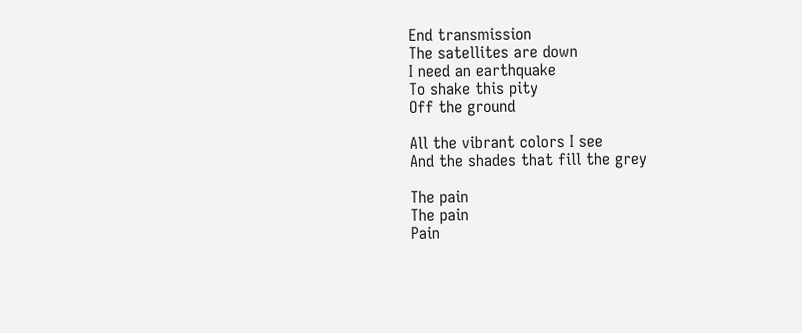End transmission
The satellites are down
I need an earthquake
To shake this pity
Off the ground

All the vibrant colors I see
And the shades that fill the grey

The pain
The pain
Pain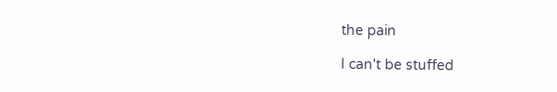the pain

I can't be stuffed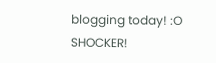blogging today! :O SHOCKER!